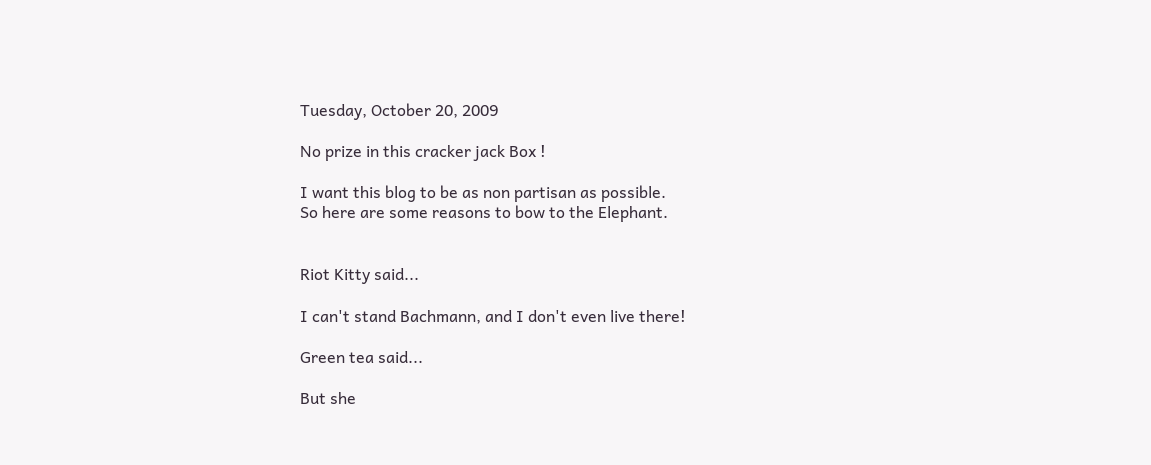Tuesday, October 20, 2009

No prize in this cracker jack Box !

I want this blog to be as non partisan as possible.
So here are some reasons to bow to the Elephant.


Riot Kitty said...

I can't stand Bachmann, and I don't even live there!

Green tea said...

But she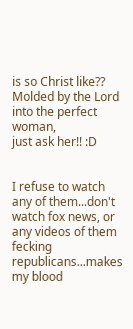is so Christ like??
Molded by the Lord into the perfect woman,
just ask her!! :D


I refuse to watch any of them...don't watch fox news, or any videos of them fecking republicans...makes my blood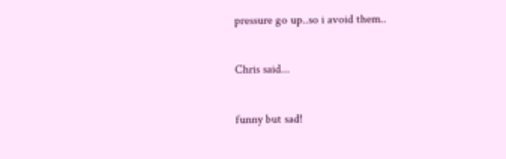pressure go up..so i avoid them..

Chris said...

funny but sad!